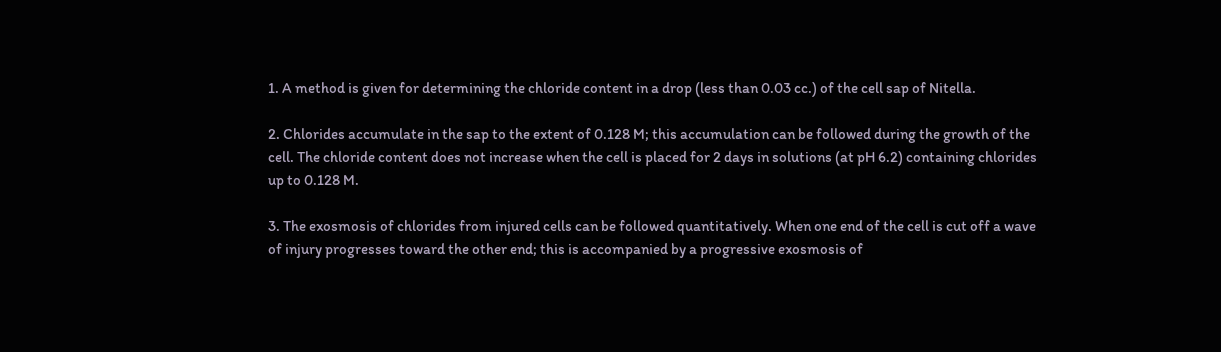1. A method is given for determining the chloride content in a drop (less than 0.03 cc.) of the cell sap of Nitella.

2. Chlorides accumulate in the sap to the extent of 0.128 M; this accumulation can be followed during the growth of the cell. The chloride content does not increase when the cell is placed for 2 days in solutions (at pH 6.2) containing chlorides up to 0.128 M.

3. The exosmosis of chlorides from injured cells can be followed quantitatively. When one end of the cell is cut off a wave of injury progresses toward the other end; this is accompanied by a progressive exosmosis of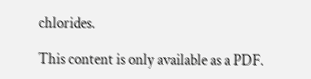chlorides.

This content is only available as a PDF.